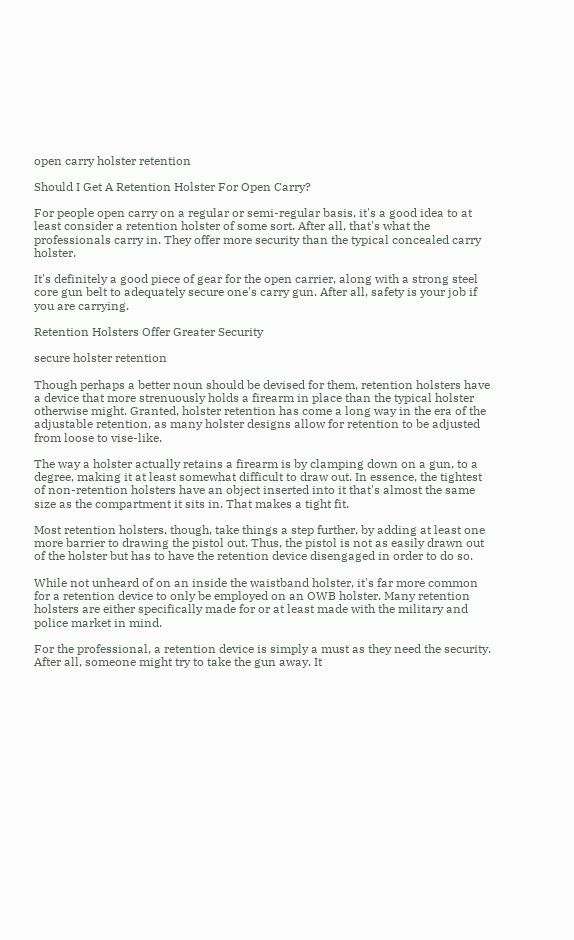open carry holster retention

Should I Get A Retention Holster For Open Carry?

For people open carry on a regular or semi-regular basis, it's a good idea to at least consider a retention holster of some sort. After all, that's what the professionals carry in. They offer more security than the typical concealed carry holster.

It's definitely a good piece of gear for the open carrier, along with a strong steel core gun belt to adequately secure one's carry gun. After all, safety is your job if you are carrying.

Retention Holsters Offer Greater Security

secure holster retention

Though perhaps a better noun should be devised for them, retention holsters have a device that more strenuously holds a firearm in place than the typical holster otherwise might. Granted, holster retention has come a long way in the era of the adjustable retention, as many holster designs allow for retention to be adjusted from loose to vise-like.

The way a holster actually retains a firearm is by clamping down on a gun, to a degree, making it at least somewhat difficult to draw out. In essence, the tightest of non-retention holsters have an object inserted into it that's almost the same size as the compartment it sits in. That makes a tight fit.

Most retention holsters, though, take things a step further, by adding at least one more barrier to drawing the pistol out. Thus, the pistol is not as easily drawn out of the holster but has to have the retention device disengaged in order to do so.

While not unheard of on an inside the waistband holster, it's far more common for a retention device to only be employed on an OWB holster. Many retention holsters are either specifically made for or at least made with the military and police market in mind.

For the professional, a retention device is simply a must as they need the security. After all, someone might try to take the gun away. It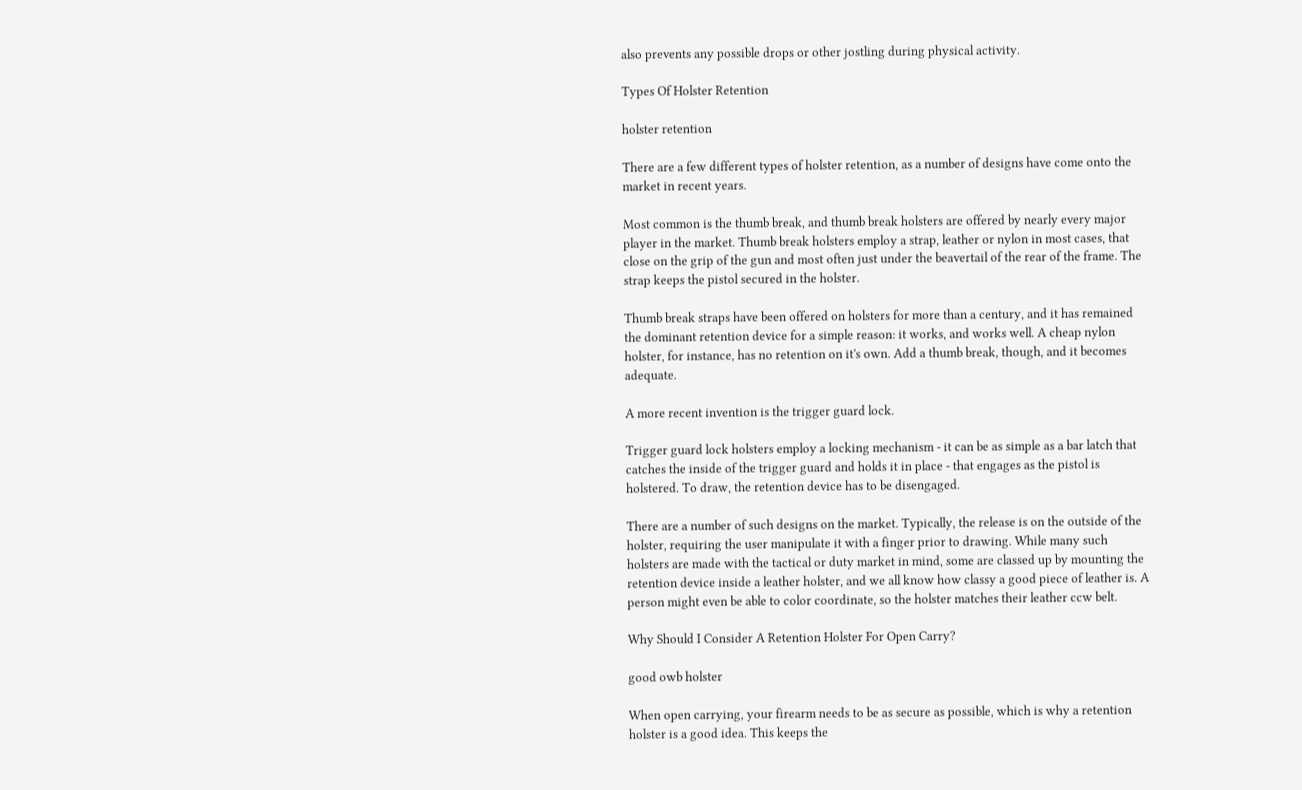also prevents any possible drops or other jostling during physical activity.

Types Of Holster Retention

holster retention

There are a few different types of holster retention, as a number of designs have come onto the market in recent years.

Most common is the thumb break, and thumb break holsters are offered by nearly every major player in the market. Thumb break holsters employ a strap, leather or nylon in most cases, that close on the grip of the gun and most often just under the beavertail of the rear of the frame. The strap keeps the pistol secured in the holster.

Thumb break straps have been offered on holsters for more than a century, and it has remained the dominant retention device for a simple reason: it works, and works well. A cheap nylon holster, for instance, has no retention on it's own. Add a thumb break, though, and it becomes adequate.

A more recent invention is the trigger guard lock.

Trigger guard lock holsters employ a locking mechanism - it can be as simple as a bar latch that catches the inside of the trigger guard and holds it in place - that engages as the pistol is holstered. To draw, the retention device has to be disengaged.

There are a number of such designs on the market. Typically, the release is on the outside of the holster, requiring the user manipulate it with a finger prior to drawing. While many such holsters are made with the tactical or duty market in mind, some are classed up by mounting the retention device inside a leather holster, and we all know how classy a good piece of leather is. A person might even be able to color coordinate, so the holster matches their leather ccw belt.

Why Should I Consider A Retention Holster For Open Carry?

good owb holster

When open carrying, your firearm needs to be as secure as possible, which is why a retention holster is a good idea. This keeps the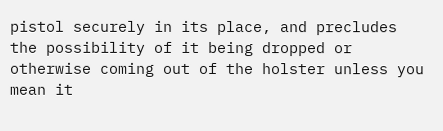pistol securely in its place, and precludes the possibility of it being dropped or otherwise coming out of the holster unless you mean it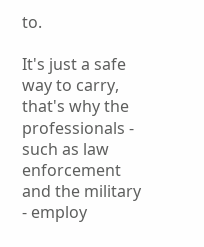to.

It's just a safe way to carry, that's why the professionals - such as law enforcement and the military - employ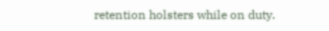retention holsters while on duty.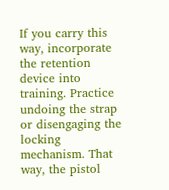If you carry this way, incorporate the retention device into training. Practice undoing the strap or disengaging the locking mechanism. That way, the pistol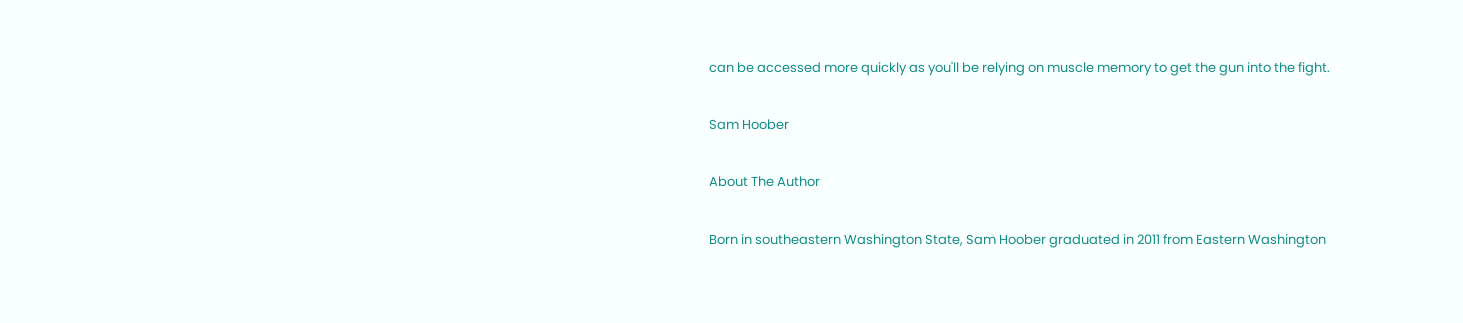can be accessed more quickly as you'll be relying on muscle memory to get the gun into the fight.

Sam Hoober

About The Author

Born in southeastern Washington State, Sam Hoober graduated in 2011 from Eastern Washington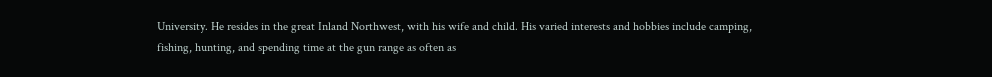University. He resides in the great Inland Northwest, with his wife and child. His varied interests and hobbies include camping, fishing, hunting, and spending time at the gun range as often as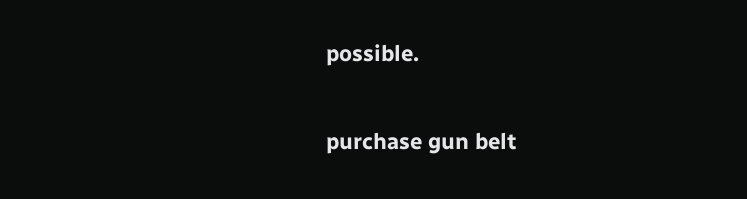possible.

purchase gun belt